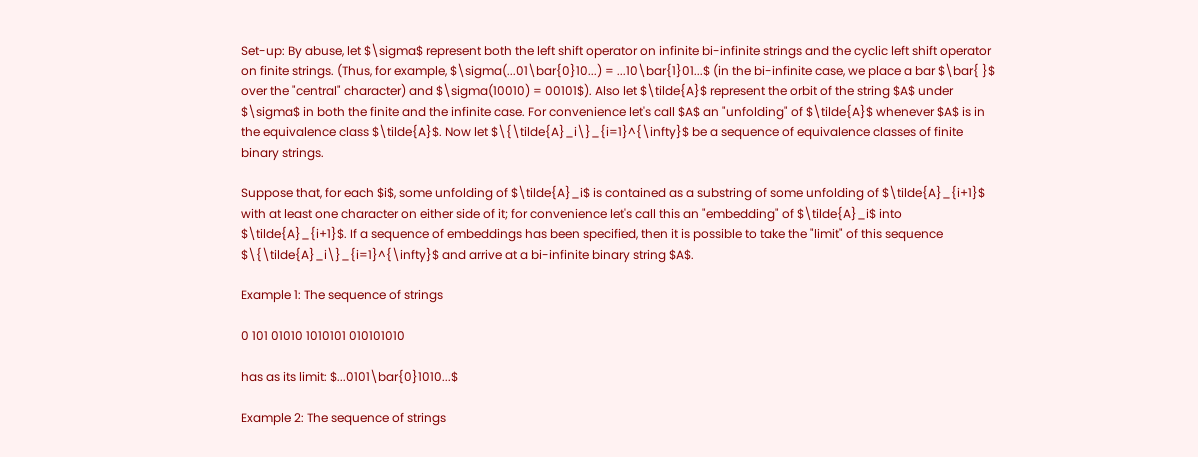Set-up: By abuse, let $\sigma$ represent both the left shift operator on infinite bi-infinite strings and the cyclic left shift operator on finite strings. (Thus, for example, $\sigma(...01\bar{0}10...) = ...10\bar{1}01...$ (in the bi-infinite case, we place a bar $\bar{ }$ over the "central" character) and $\sigma(10010) = 00101$). Also let $\tilde{A}$ represent the orbit of the string $A$ under $\sigma$ in both the finite and the infinite case. For convenience let's call $A$ an "unfolding" of $\tilde{A}$ whenever $A$ is in the equivalence class $\tilde{A}$. Now let $\{\tilde{A}_i\}_{i=1}^{\infty}$ be a sequence of equivalence classes of finite binary strings.

Suppose that, for each $i$, some unfolding of $\tilde{A}_i$ is contained as a substring of some unfolding of $\tilde{A}_{i+1}$ with at least one character on either side of it; for convenience let's call this an "embedding" of $\tilde{A}_i$ into $\tilde{A}_{i+1}$. If a sequence of embeddings has been specified, then it is possible to take the "limit" of this sequence $\{\tilde{A}_i\}_{i=1}^{\infty}$ and arrive at a bi-infinite binary string $A$.

Example 1: The sequence of strings

0 101 01010 1010101 010101010

has as its limit: $...0101\bar{0}1010...$

Example 2: The sequence of strings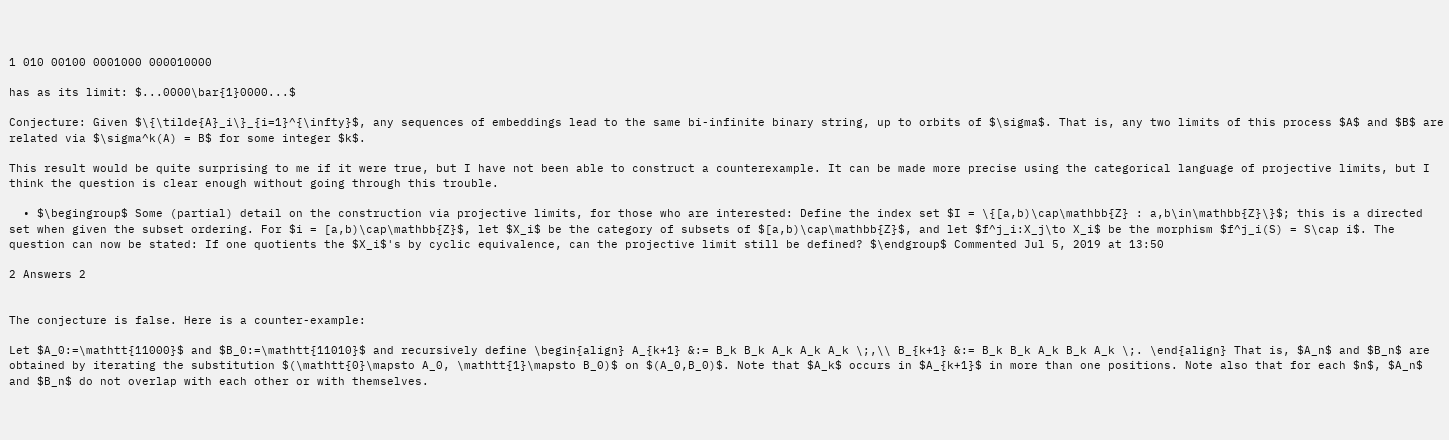1 010 00100 0001000 000010000

has as its limit: $...0000\bar{1}0000...$

Conjecture: Given $\{\tilde{A}_i\}_{i=1}^{\infty}$, any sequences of embeddings lead to the same bi-infinite binary string, up to orbits of $\sigma$. That is, any two limits of this process $A$ and $B$ are related via $\sigma^k(A) = B$ for some integer $k$.

This result would be quite surprising to me if it were true, but I have not been able to construct a counterexample. It can be made more precise using the categorical language of projective limits, but I think the question is clear enough without going through this trouble.

  • $\begingroup$ Some (partial) detail on the construction via projective limits, for those who are interested: Define the index set $I = \{[a,b)\cap\mathbb{Z} : a,b\in\mathbb{Z}\}$; this is a directed set when given the subset ordering. For $i = [a,b)\cap\mathbb{Z}$, let $X_i$ be the category of subsets of $[a,b)\cap\mathbb{Z}$, and let $f^j_i:X_j\to X_i$ be the morphism $f^j_i(S) = S\cap i$. The question can now be stated: If one quotients the $X_i$'s by cyclic equivalence, can the projective limit still be defined? $\endgroup$ Commented Jul 5, 2019 at 13:50

2 Answers 2


The conjecture is false. Here is a counter-example:

Let $A_0:=\mathtt{11000}$ and $B_0:=\mathtt{11010}$ and recursively define \begin{align} A_{k+1} &:= B_k B_k A_k A_k A_k \;,\\ B_{k+1} &:= B_k B_k A_k B_k A_k \;. \end{align} That is, $A_n$ and $B_n$ are obtained by iterating the substitution $(\mathtt{0}\mapsto A_0, \mathtt{1}\mapsto B_0)$ on $(A_0,B_0)$. Note that $A_k$ occurs in $A_{k+1}$ in more than one positions. Note also that for each $n$, $A_n$ and $B_n$ do not overlap with each other or with themselves.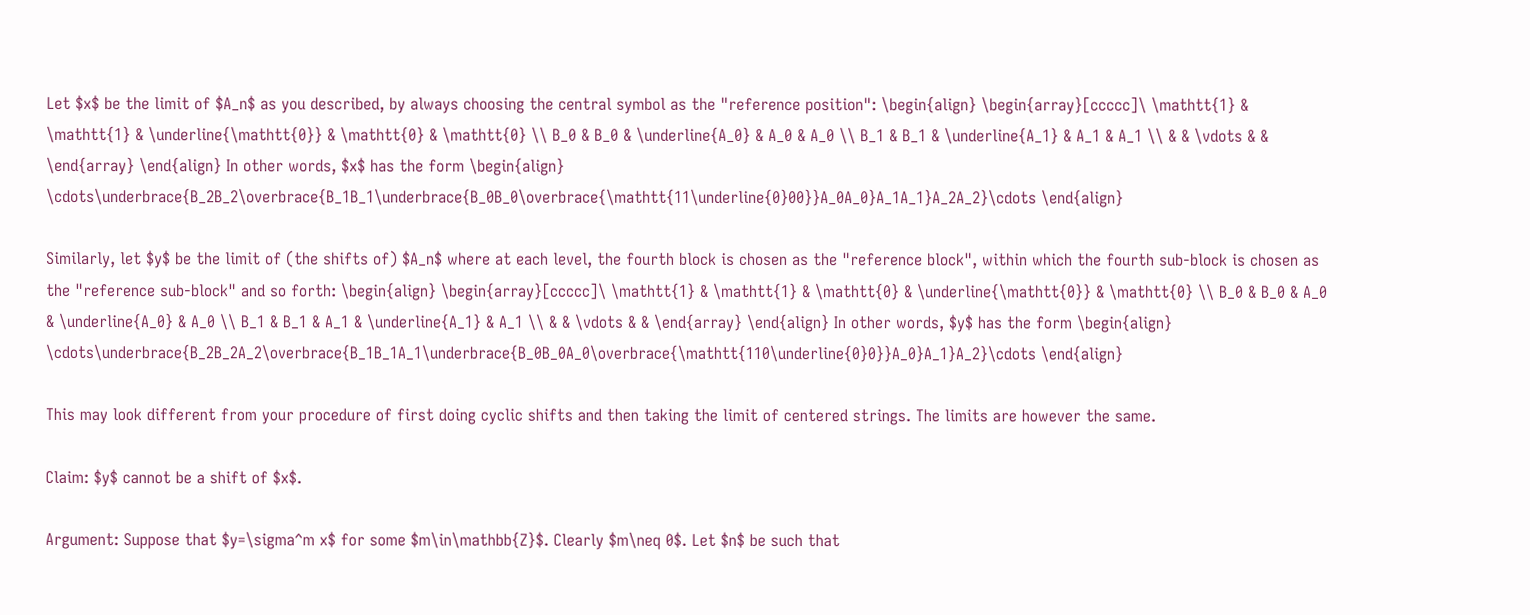Let $x$ be the limit of $A_n$ as you described, by always choosing the central symbol as the "reference position": \begin{align} \begin{array}[ccccc]\ \mathtt{1} & \mathtt{1} & \underline{\mathtt{0}} & \mathtt{0} & \mathtt{0} \\ B_0 & B_0 & \underline{A_0} & A_0 & A_0 \\ B_1 & B_1 & \underline{A_1} & A_1 & A_1 \\ & & \vdots & & \end{array} \end{align} In other words, $x$ has the form \begin{align} \cdots\underbrace{B_2B_2\overbrace{B_1B_1\underbrace{B_0B_0\overbrace{\mathtt{11\underline{0}00}}A_0A_0}A_1A_1}A_2A_2}\cdots \end{align}

Similarly, let $y$ be the limit of (the shifts of) $A_n$ where at each level, the fourth block is chosen as the "reference block", within which the fourth sub-block is chosen as the "reference sub-block" and so forth: \begin{align} \begin{array}[ccccc]\ \mathtt{1} & \mathtt{1} & \mathtt{0} & \underline{\mathtt{0}} & \mathtt{0} \\ B_0 & B_0 & A_0 & \underline{A_0} & A_0 \\ B_1 & B_1 & A_1 & \underline{A_1} & A_1 \\ & & \vdots & & \end{array} \end{align} In other words, $y$ has the form \begin{align} \cdots\underbrace{B_2B_2A_2\overbrace{B_1B_1A_1\underbrace{B_0B_0A_0\overbrace{\mathtt{110\underline{0}0}}A_0}A_1}A_2}\cdots \end{align}

This may look different from your procedure of first doing cyclic shifts and then taking the limit of centered strings. The limits are however the same.

Claim: $y$ cannot be a shift of $x$.

Argument: Suppose that $y=\sigma^m x$ for some $m\in\mathbb{Z}$. Clearly $m\neq 0$. Let $n$ be such that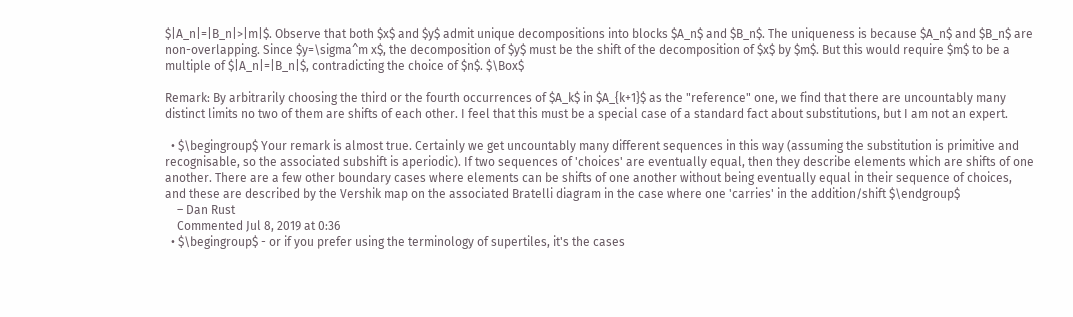$|A_n|=|B_n|>|m|$. Observe that both $x$ and $y$ admit unique decompositions into blocks $A_n$ and $B_n$. The uniqueness is because $A_n$ and $B_n$ are non-overlapping. Since $y=\sigma^m x$, the decomposition of $y$ must be the shift of the decomposition of $x$ by $m$. But this would require $m$ to be a multiple of $|A_n|=|B_n|$, contradicting the choice of $n$. $\Box$

Remark: By arbitrarily choosing the third or the fourth occurrences of $A_k$ in $A_{k+1}$ as the "reference" one, we find that there are uncountably many distinct limits no two of them are shifts of each other. I feel that this must be a special case of a standard fact about substitutions, but I am not an expert.

  • $\begingroup$ Your remark is almost true. Certainly we get uncountably many different sequences in this way (assuming the substitution is primitive and recognisable, so the associated subshift is aperiodic). If two sequences of 'choices' are eventually equal, then they describe elements which are shifts of one another. There are a few other boundary cases where elements can be shifts of one another without being eventually equal in their sequence of choices, and these are described by the Vershik map on the associated Bratelli diagram in the case where one 'carries' in the addition/shift $\endgroup$
    – Dan Rust
    Commented Jul 8, 2019 at 0:36
  • $\begingroup$ - or if you prefer using the terminology of supertiles, it's the cases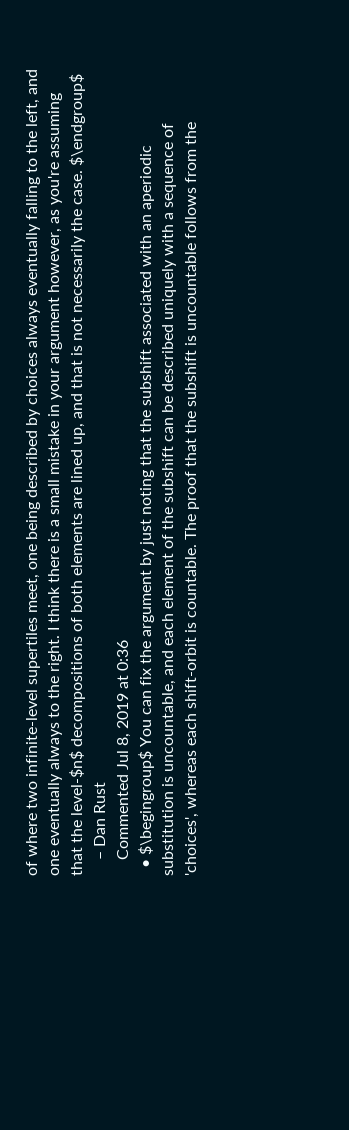of where two infinite-level supertiles meet, one being described by choices always eventually falling to the left, and one eventually always to the right. I think there is a small mistake in your argument however, as you're assuming that the level-$n$ decompositions of both elements are lined up, and that is not necessarily the case. $\endgroup$
    – Dan Rust
    Commented Jul 8, 2019 at 0:36
  • $\begingroup$ You can fix the argument by just noting that the subshift associated with an aperiodic substitution is uncountable, and each element of the subshift can be described uniquely with a sequence of 'choices', whereas each shift-orbit is countable. The proof that the subshift is uncountable follows from the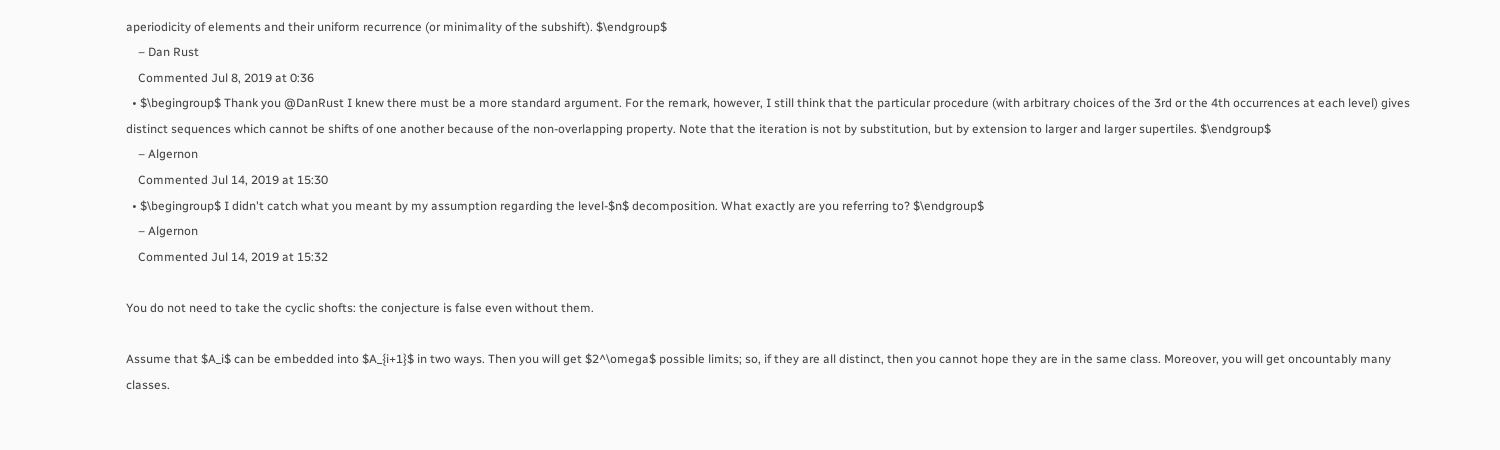aperiodicity of elements and their uniform recurrence (or minimality of the subshift). $\endgroup$
    – Dan Rust
    Commented Jul 8, 2019 at 0:36
  • $\begingroup$ Thank you @DanRust I knew there must be a more standard argument. For the remark, however, I still think that the particular procedure (with arbitrary choices of the 3rd or the 4th occurrences at each level) gives distinct sequences which cannot be shifts of one another because of the non-overlapping property. Note that the iteration is not by substitution, but by extension to larger and larger supertiles. $\endgroup$
    – Algernon
    Commented Jul 14, 2019 at 15:30
  • $\begingroup$ I didn't catch what you meant by my assumption regarding the level-$n$ decomposition. What exactly are you referring to? $\endgroup$
    – Algernon
    Commented Jul 14, 2019 at 15:32

You do not need to take the cyclic shofts: the conjecture is false even without them.

Assume that $A_i$ can be embedded into $A_{i+1}$ in two ways. Then you will get $2^\omega$ possible limits; so, if they are all distinct, then you cannot hope they are in the same class. Moreover, you will get oncountably many classes.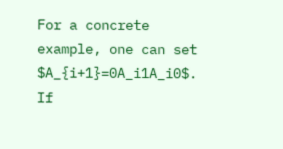For a concrete example, one can set $A_{i+1}=0A_i1A_i0$. If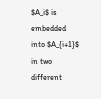$A_i$ is embedded into $A_{i+1}$ in two different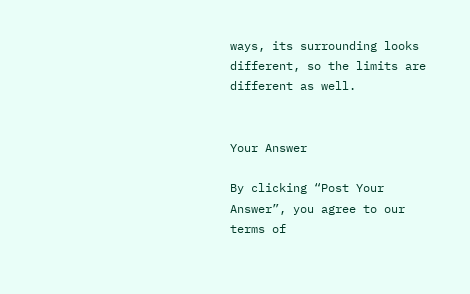ways, its surrounding looks different, so the limits are different as well.


Your Answer

By clicking “Post Your Answer”, you agree to our terms of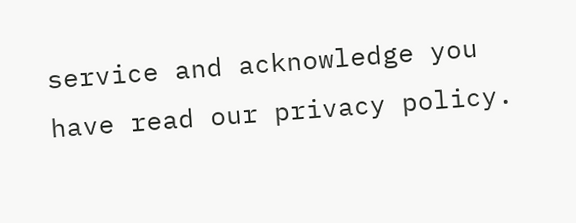service and acknowledge you have read our privacy policy.